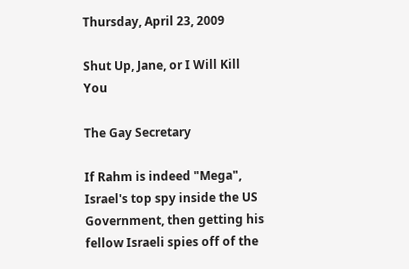Thursday, April 23, 2009

Shut Up, Jane, or I Will Kill You

The Gay Secretary

If Rahm is indeed "Mega", Israel's top spy inside the US Government, then getting his fellow Israeli spies off of the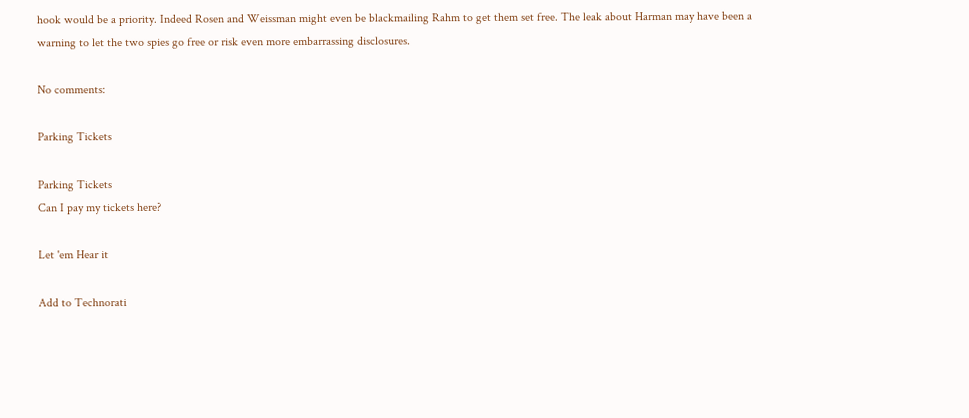hook would be a priority. Indeed Rosen and Weissman might even be blackmailing Rahm to get them set free. The leak about Harman may have been a warning to let the two spies go free or risk even more embarrassing disclosures.

No comments:

Parking Tickets

Parking Tickets
Can I pay my tickets here?

Let 'em Hear it

Add to Technorati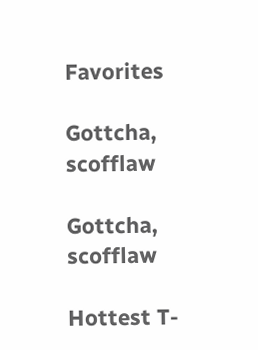Favorites

Gottcha, scofflaw

Gottcha, scofflaw

Hottest T-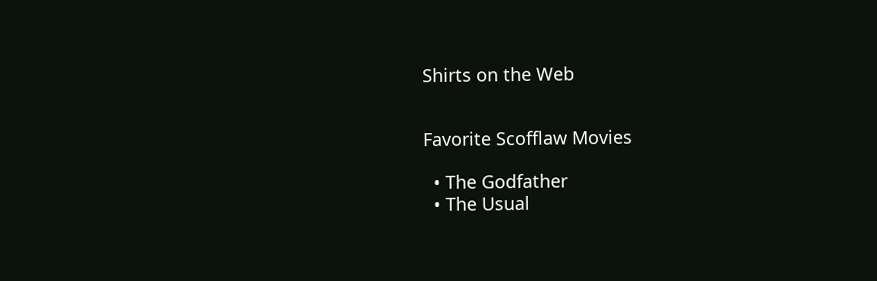Shirts on the Web


Favorite Scofflaw Movies

  • The Godfather
  • The Usual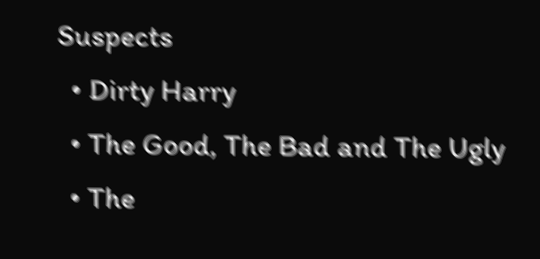Suspects
  • Dirty Harry
  • The Good, The Bad and The Ugly
  • The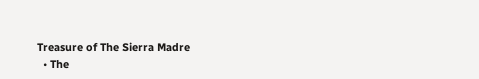Treasure of The Sierra Madre
  • The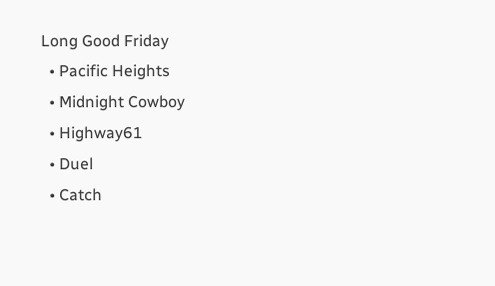Long Good Friday
  • Pacific Heights
  • Midnight Cowboy
  • Highway61
  • Duel
  • Catch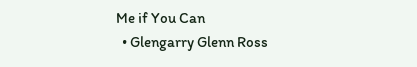Me if You Can
  • Glengarry Glenn Ross